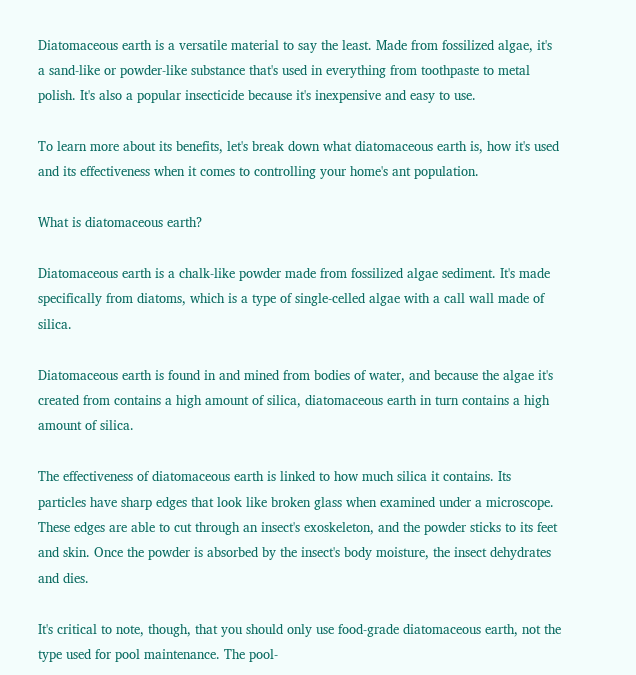Diatomaceous earth is a versatile material to say the least. Made from fossilized algae, it's a sand-like or powder-like substance that's used in everything from toothpaste to metal polish. It's also a popular insecticide because it's inexpensive and easy to use.

To learn more about its benefits, let's break down what diatomaceous earth is, how it's used and its effectiveness when it comes to controlling your home's ant population.

What is diatomaceous earth?

Diatomaceous earth is a chalk-like powder made from fossilized algae sediment. It's made specifically from diatoms, which is a type of single-celled algae with a call wall made of silica.

Diatomaceous earth is found in and mined from bodies of water, and because the algae it's created from contains a high amount of silica, diatomaceous earth in turn contains a high amount of silica.

The effectiveness of diatomaceous earth is linked to how much silica it contains. Its particles have sharp edges that look like broken glass when examined under a microscope. These edges are able to cut through an insect's exoskeleton, and the powder sticks to its feet and skin. Once the powder is absorbed by the insect's body moisture, the insect dehydrates and dies.

It's critical to note, though, that you should only use food-grade diatomaceous earth, not the type used for pool maintenance. The pool-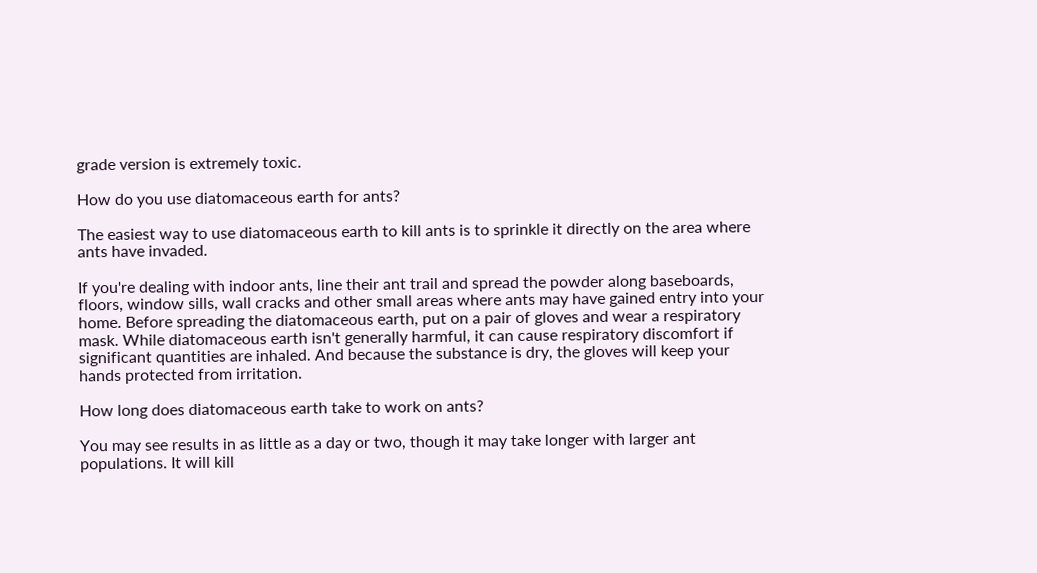grade version is extremely toxic.

How do you use diatomaceous earth for ants?

The easiest way to use diatomaceous earth to kill ants is to sprinkle it directly on the area where ants have invaded.

If you're dealing with indoor ants, line their ant trail and spread the powder along baseboards, floors, window sills, wall cracks and other small areas where ants may have gained entry into your home. Before spreading the diatomaceous earth, put on a pair of gloves and wear a respiratory mask. While diatomaceous earth isn't generally harmful, it can cause respiratory discomfort if significant quantities are inhaled. And because the substance is dry, the gloves will keep your hands protected from irritation.

How long does diatomaceous earth take to work on ants?

You may see results in as little as a day or two, though it may take longer with larger ant populations. It will kill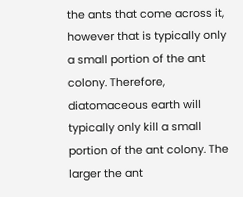the ants that come across it, however that is typically only a small portion of the ant colony. Therefore, diatomaceous earth will typically only kill a small portion of the ant colony. The larger the ant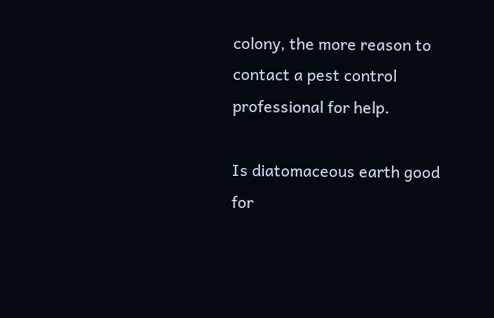colony, the more reason to contact a pest control professional for help.

Is diatomaceous earth good for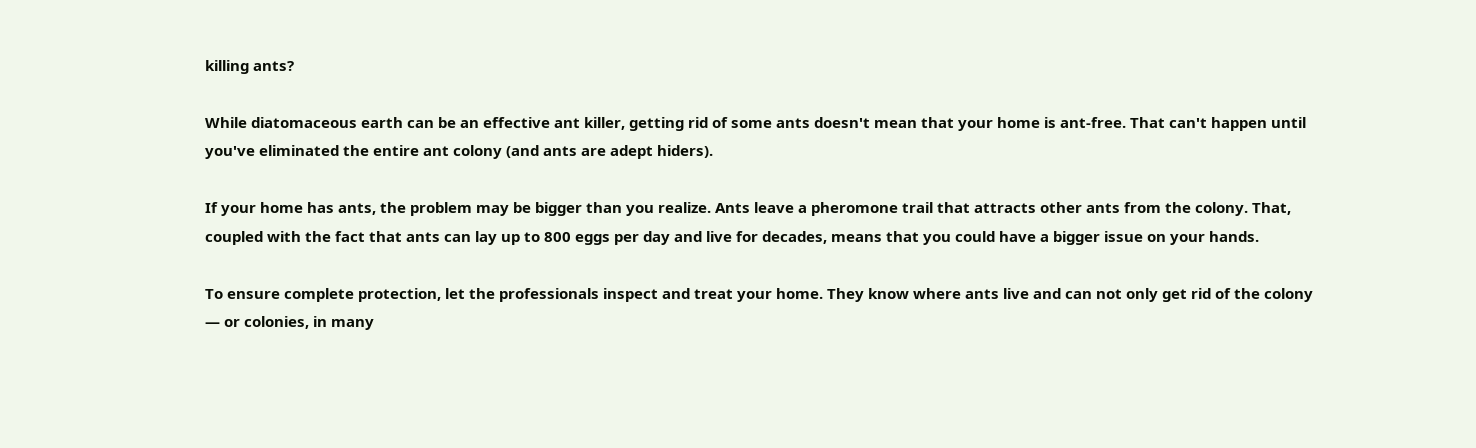killing ants?

While diatomaceous earth can be an effective ant killer, getting rid of some ants doesn't mean that your home is ant-free. That can't happen until you've eliminated the entire ant colony (and ants are adept hiders).

If your home has ants, the problem may be bigger than you realize. Ants leave a pheromone trail that attracts other ants from the colony. That, coupled with the fact that ants can lay up to 800 eggs per day and live for decades, means that you could have a bigger issue on your hands.

To ensure complete protection, let the professionals inspect and treat your home. They know where ants live and can not only get rid of the colony — or colonies, in many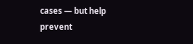cases — but help prevent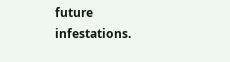future infestations.